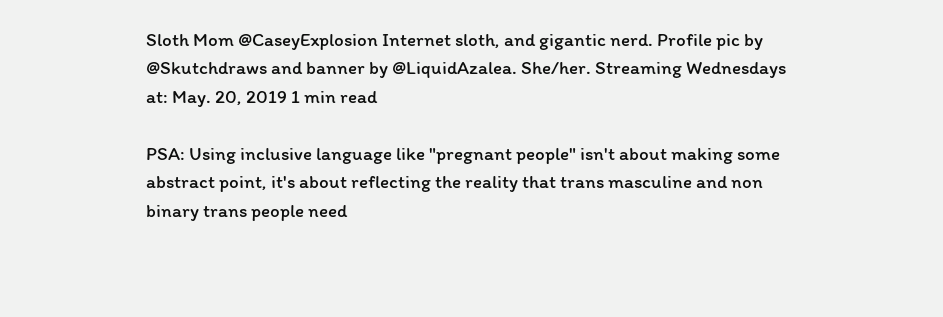Sloth Mom @CaseyExplosion Internet sloth, and gigantic nerd. Profile pic by @Skutchdraws and banner by @LiquidAzalea. She/her. Streaming Wednesdays at: May. 20, 2019 1 min read

PSA: Using inclusive language like "pregnant people" isn't about making some abstract point, it's about reflecting the reality that trans masculine and non binary trans people need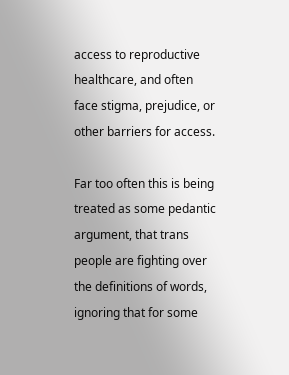access to reproductive healthcare, and often face stigma, prejudice, or other barriers for access.

Far too often this is being treated as some pedantic argument, that trans people are fighting over the definitions of words, ignoring that for some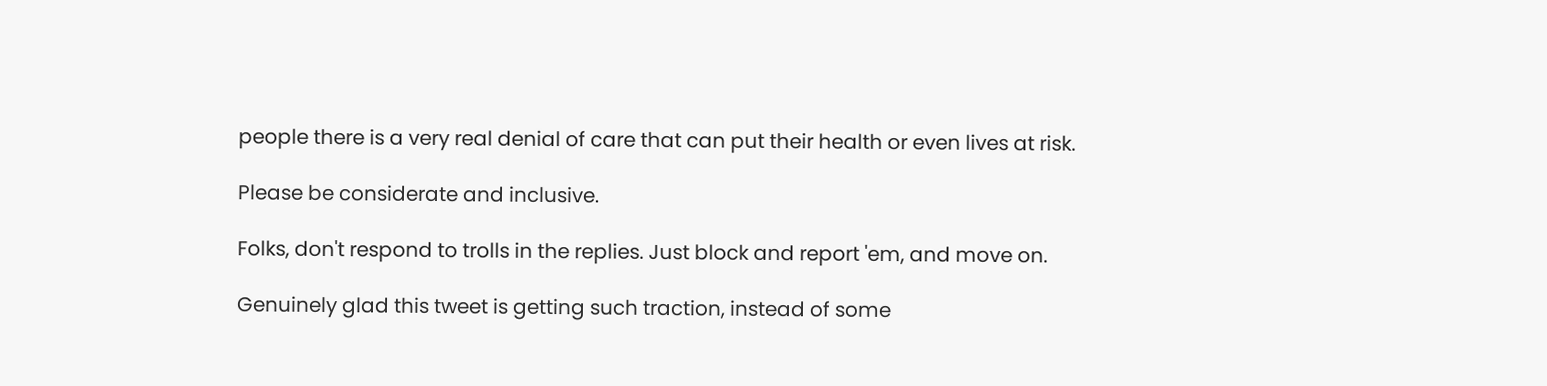people there is a very real denial of care that can put their health or even lives at risk.

Please be considerate and inclusive.

Folks, don't respond to trolls in the replies. Just block and report 'em, and move on.

Genuinely glad this tweet is getting such traction, instead of some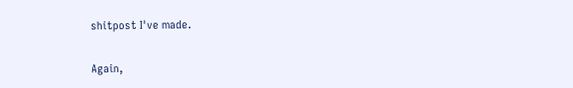shitpost I've made.

Again,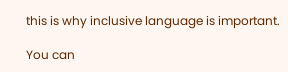this is why inclusive language is important.

You can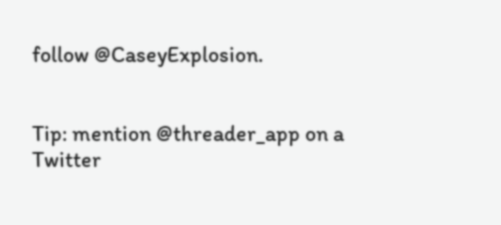follow @CaseyExplosion.


Tip: mention @threader_app on a Twitter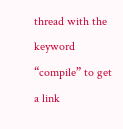thread with the keyword “compile” to get a link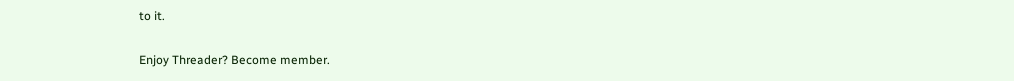to it.

Enjoy Threader? Become member.